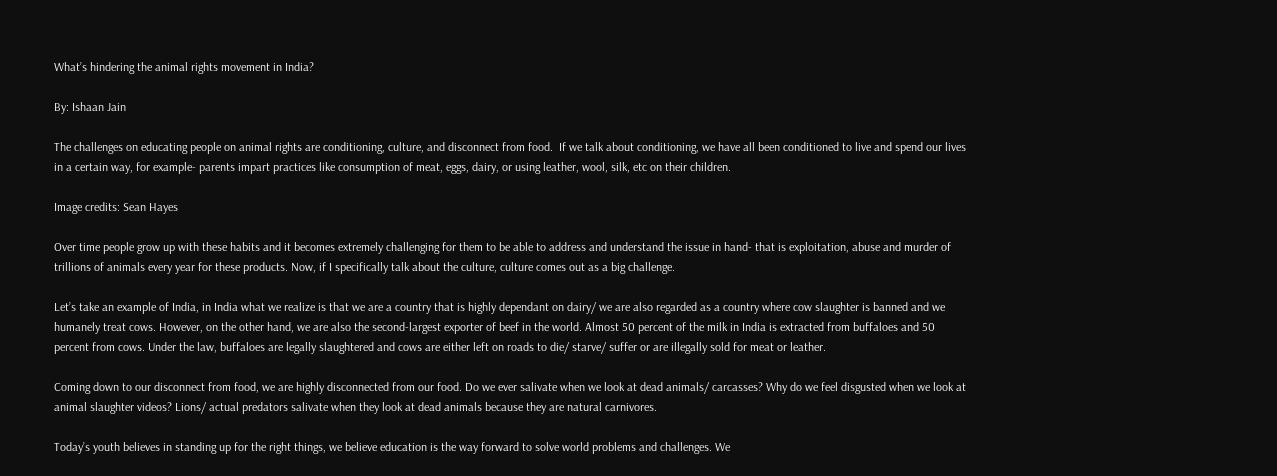What’s hindering the animal rights movement in India?

By: Ishaan Jain

The challenges on educating people on animal rights are conditioning, culture, and disconnect from food.  If we talk about conditioning, we have all been conditioned to live and spend our lives in a certain way, for example- parents impart practices like consumption of meat, eggs, dairy, or using leather, wool, silk, etc on their children.

Image credits: Sean Hayes

Over time people grow up with these habits and it becomes extremely challenging for them to be able to address and understand the issue in hand- that is exploitation, abuse and murder of trillions of animals every year for these products. Now, if I specifically talk about the culture, culture comes out as a big challenge.

Let’s take an example of India, in India what we realize is that we are a country that is highly dependant on dairy/ we are also regarded as a country where cow slaughter is banned and we humanely treat cows. However, on the other hand, we are also the second-largest exporter of beef in the world. Almost 50 percent of the milk in India is extracted from buffaloes and 50 percent from cows. Under the law, buffaloes are legally slaughtered and cows are either left on roads to die/ starve/ suffer or are illegally sold for meat or leather.

Coming down to our disconnect from food, we are highly disconnected from our food. Do we ever salivate when we look at dead animals/ carcasses? Why do we feel disgusted when we look at animal slaughter videos? Lions/ actual predators salivate when they look at dead animals because they are natural carnivores.

Today’s youth believes in standing up for the right things, we believe education is the way forward to solve world problems and challenges. We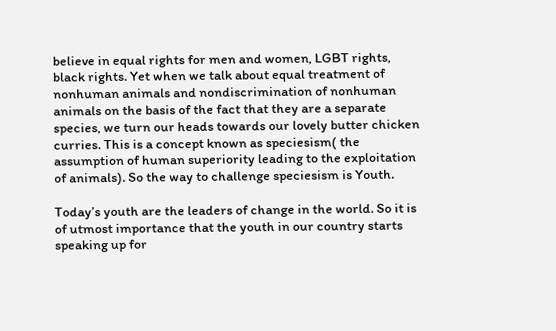believe in equal rights for men and women, LGBT rights, black rights. Yet when we talk about equal treatment of nonhuman animals and nondiscrimination of nonhuman animals on the basis of the fact that they are a separate species, we turn our heads towards our lovely butter chicken curries. This is a concept known as speciesism( the assumption of human superiority leading to the exploitation of animals). So the way to challenge speciesism is Youth.

Today’s youth are the leaders of change in the world. So it is of utmost importance that the youth in our country starts speaking up for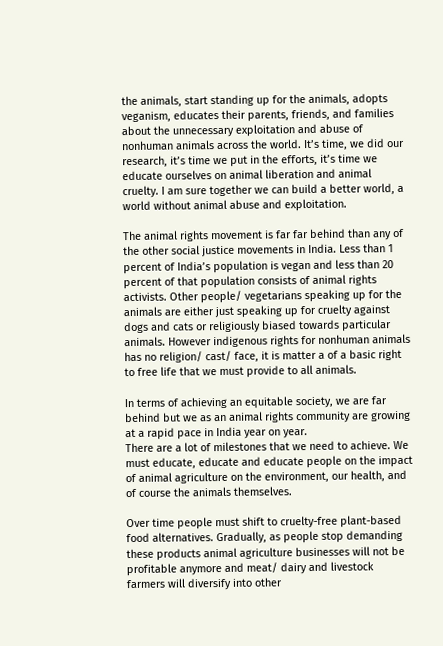the animals, start standing up for the animals, adopts veganism, educates their parents, friends, and families about the unnecessary exploitation and abuse of nonhuman animals across the world. It’s time, we did our research, it’s time we put in the efforts, it’s time we educate ourselves on animal liberation and animal cruelty. I am sure together we can build a better world, a world without animal abuse and exploitation.

The animal rights movement is far far behind than any of the other social justice movements in India. Less than 1 percent of India’s population is vegan and less than 20 percent of that population consists of animal rights activists. Other people/ vegetarians speaking up for the animals are either just speaking up for cruelty against dogs and cats or religiously biased towards particular animals. However indigenous rights for nonhuman animals has no religion/ cast/ face, it is matter a of a basic right to free life that we must provide to all animals.

In terms of achieving an equitable society, we are far behind but we as an animal rights community are growing at a rapid pace in India year on year.
There are a lot of milestones that we need to achieve. We must educate, educate and educate people on the impact of animal agriculture on the environment, our health, and of course the animals themselves.

Over time people must shift to cruelty-free plant-based food alternatives. Gradually, as people stop demanding these products animal agriculture businesses will not be profitable anymore and meat/ dairy and livestock farmers will diversify into other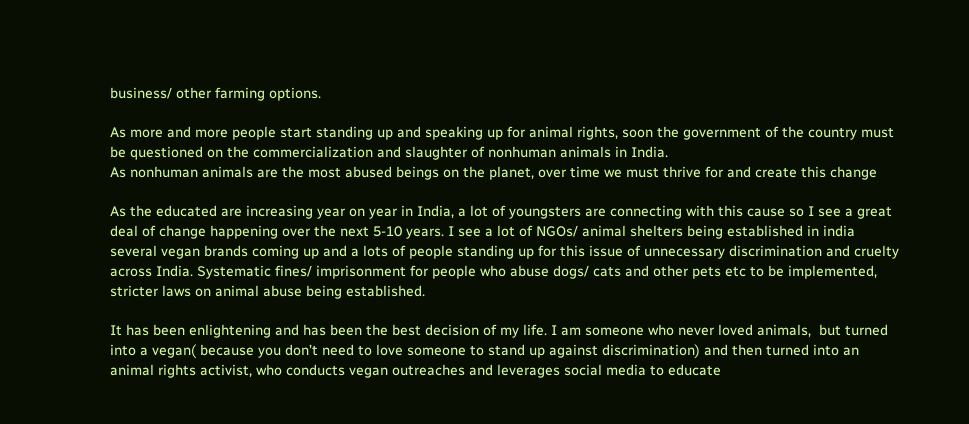business/ other farming options.

As more and more people start standing up and speaking up for animal rights, soon the government of the country must be questioned on the commercialization and slaughter of nonhuman animals in India.
As nonhuman animals are the most abused beings on the planet, over time we must thrive for and create this change

As the educated are increasing year on year in India, a lot of youngsters are connecting with this cause so I see a great deal of change happening over the next 5-10 years. I see a lot of NGOs/ animal shelters being established in india several vegan brands coming up and a lots of people standing up for this issue of unnecessary discrimination and cruelty across India. Systematic fines/ imprisonment for people who abuse dogs/ cats and other pets etc to be implemented, stricter laws on animal abuse being established.

It has been enlightening and has been the best decision of my life. I am someone who never loved animals,  but turned into a vegan( because you don’t need to love someone to stand up against discrimination) and then turned into an animal rights activist, who conducts vegan outreaches and leverages social media to educate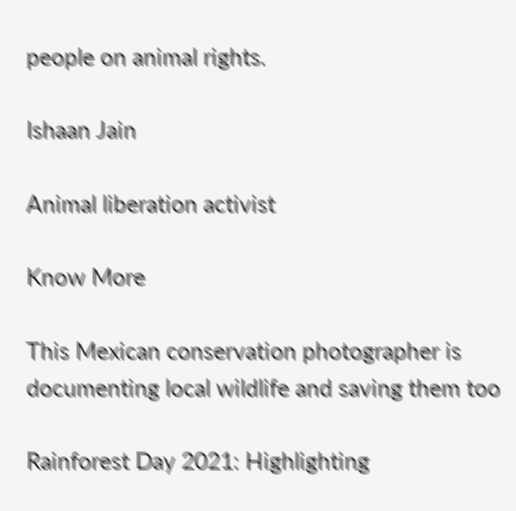people on animal rights.

Ishaan Jain

Animal liberation activist

Know More

This Mexican conservation photographer is documenting local wildlife and saving them too

Rainforest Day 2021: Highlighting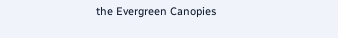the Evergreen Canopies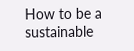How to be a sustainable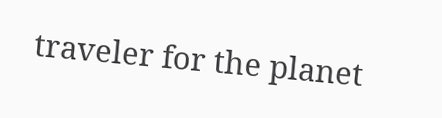traveler for the planet